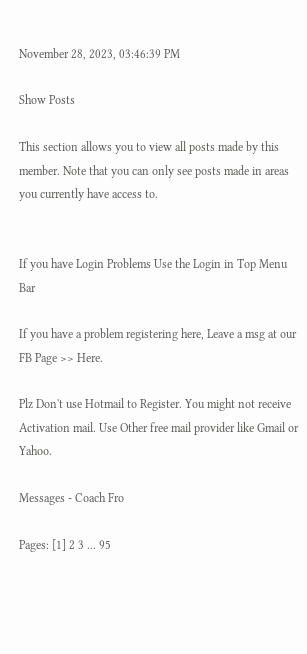November 28, 2023, 03:46:39 PM

Show Posts

This section allows you to view all posts made by this member. Note that you can only see posts made in areas you currently have access to.


If you have Login Problems Use the Login in Top Menu Bar

If you have a problem registering here, Leave a msg at our FB Page >> Here.

Plz Don't use Hotmail to Register. You might not receive Activation mail. Use Other free mail provider like Gmail or Yahoo.

Messages - Coach Fro

Pages: [1] 2 3 ... 95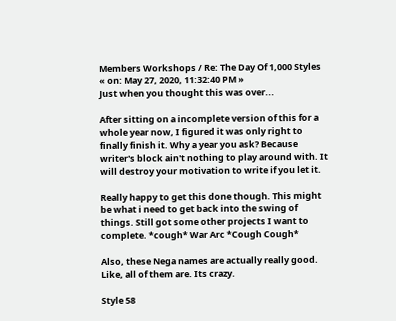Members Workshops / Re: The Day Of 1,000 Styles
« on: May 27, 2020, 11:32:40 PM »
Just when you thought this was over...

After sitting on a incomplete version of this for a whole year now, I figured it was only right to finally finish it. Why a year you ask? Because writer's block ain't nothing to play around with. It will destroy your motivation to write if you let it.

Really happy to get this done though. This might be what i need to get back into the swing of things. Still got some other projects I want to complete. *cough* War Arc *Cough Cough*

Also, these Nega names are actually really good. Like, all of them are. Its crazy.

Style 58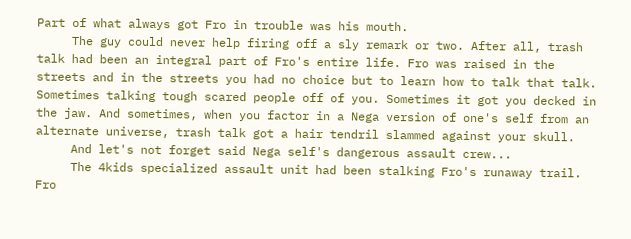Part of what always got Fro in trouble was his mouth.
     The guy could never help firing off a sly remark or two. After all, trash talk had been an integral part of Fro's entire life. Fro was raised in the streets and in the streets you had no choice but to learn how to talk that talk. Sometimes talking tough scared people off of you. Sometimes it got you decked in the jaw. And sometimes, when you factor in a Nega version of one's self from an alternate universe, trash talk got a hair tendril slammed against your skull.
     And let's not forget said Nega self's dangerous assault crew...
     The 4kids specialized assault unit had been stalking Fro's runaway trail. Fro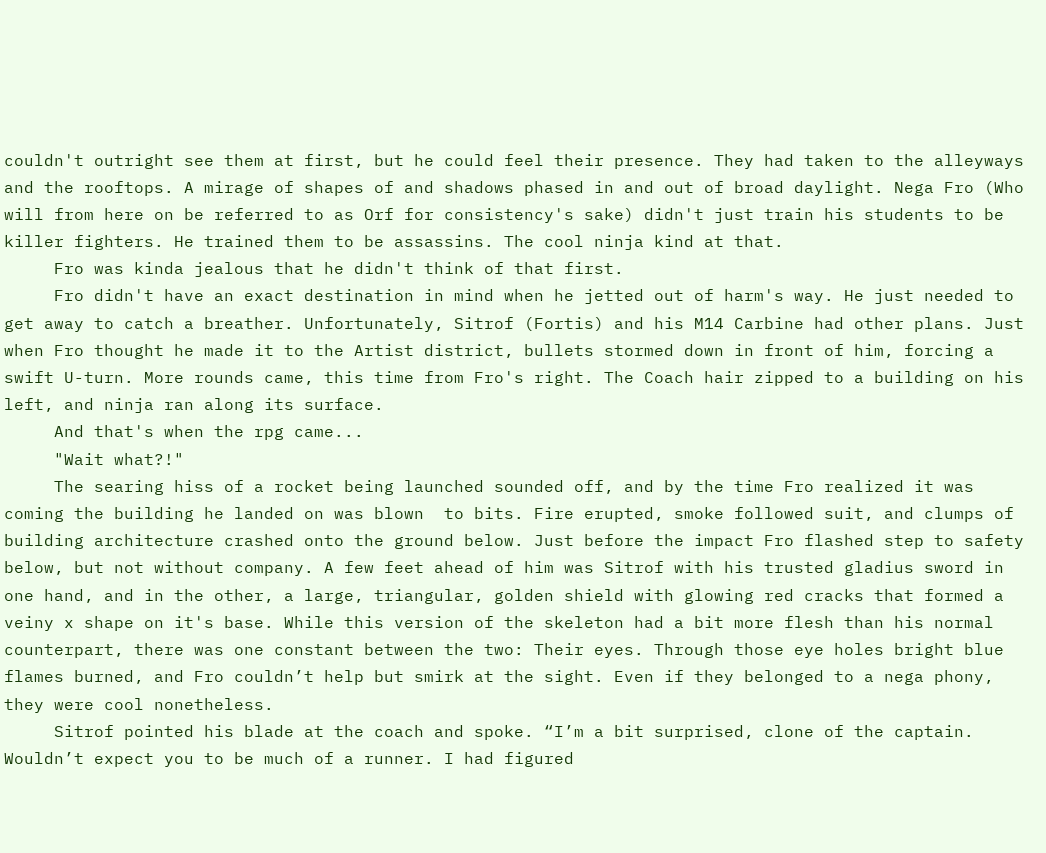couldn't outright see them at first, but he could feel their presence. They had taken to the alleyways and the rooftops. A mirage of shapes of and shadows phased in and out of broad daylight. Nega Fro (Who will from here on be referred to as Orf for consistency's sake) didn't just train his students to be killer fighters. He trained them to be assassins. The cool ninja kind at that.
     Fro was kinda jealous that he didn't think of that first.
     Fro didn't have an exact destination in mind when he jetted out of harm's way. He just needed to get away to catch a breather. Unfortunately, Sitrof (Fortis) and his M14 Carbine had other plans. Just when Fro thought he made it to the Artist district, bullets stormed down in front of him, forcing a swift U-turn. More rounds came, this time from Fro's right. The Coach hair zipped to a building on his left, and ninja ran along its surface.
     And that's when the rpg came...
     "Wait what?!"
     The searing hiss of a rocket being launched sounded off, and by the time Fro realized it was coming the building he landed on was blown  to bits. Fire erupted, smoke followed suit, and clumps of building architecture crashed onto the ground below. Just before the impact Fro flashed step to safety below, but not without company. A few feet ahead of him was Sitrof with his trusted gladius sword in one hand, and in the other, a large, triangular, golden shield with glowing red cracks that formed a veiny x shape on it's base. While this version of the skeleton had a bit more flesh than his normal counterpart, there was one constant between the two: Their eyes. Through those eye holes bright blue flames burned, and Fro couldn’t help but smirk at the sight. Even if they belonged to a nega phony, they were cool nonetheless.
     Sitrof pointed his blade at the coach and spoke. “I’m a bit surprised, clone of the captain. Wouldn’t expect you to be much of a runner. I had figured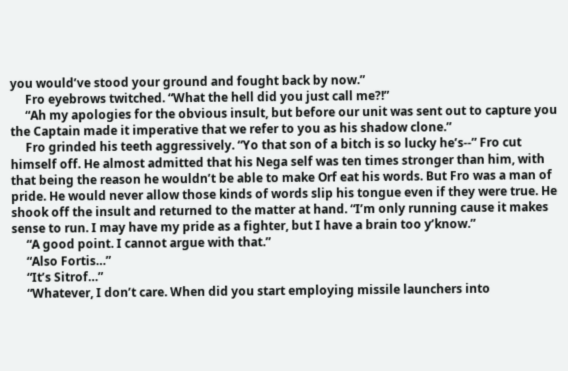you would’ve stood your ground and fought back by now.”
     Fro eyebrows twitched. “What the hell did you just call me?!”
     “Ah my apologies for the obvious insult, but before our unit was sent out to capture you the Captain made it imperative that we refer to you as his shadow clone.”
     Fro grinded his teeth aggressively. “Yo that son of a bitch is so lucky he’s--” Fro cut himself off. He almost admitted that his Nega self was ten times stronger than him, with that being the reason he wouldn’t be able to make Orf eat his words. But Fro was a man of pride. He would never allow those kinds of words slip his tongue even if they were true. He shook off the insult and returned to the matter at hand. “I’m only running cause it makes sense to run. I may have my pride as a fighter, but I have a brain too y’know.”
     “A good point. I cannot argue with that.”
     “Also Fortis…”
     “It’s Sitrof…”
     “Whatever, I don’t care. When did you start employing missile launchers into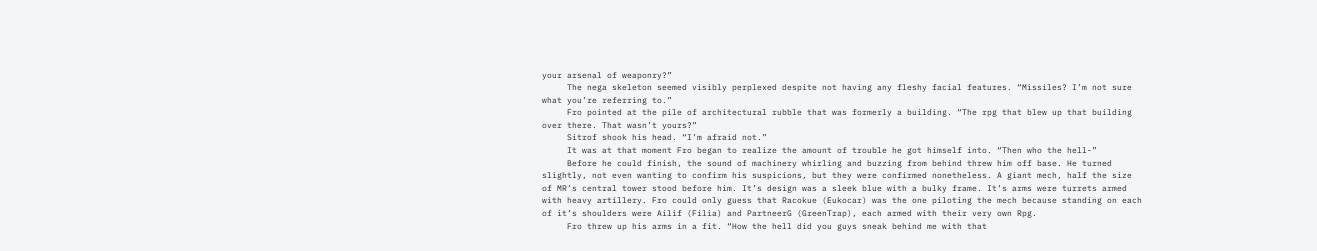your arsenal of weaponry?”
     The nega skeleton seemed visibly perplexed despite not having any fleshy facial features. “Missiles? I’m not sure what you’re referring to.”
     Fro pointed at the pile of architectural rubble that was formerly a building. “The rpg that blew up that building over there. That wasn’t yours?”
     Sitrof shook his head. “I’m afraid not.”
     It was at that moment Fro began to realize the amount of trouble he got himself into. “Then who the hell-”
     Before he could finish, the sound of machinery whirling and buzzing from behind threw him off base. He turned slightly, not even wanting to confirm his suspicions, but they were confirmed nonetheless. A giant mech, half the size of MR’s central tower stood before him. It’s design was a sleek blue with a bulky frame. It’s arms were turrets armed with heavy artillery. Fro could only guess that Racokue (Eukocar) was the one piloting the mech because standing on each of it’s shoulders were Ailif (Filia) and PartneerG (GreenTrap), each armed with their very own Rpg.
     Fro threw up his arms in a fit. “How the hell did you guys sneak behind me with that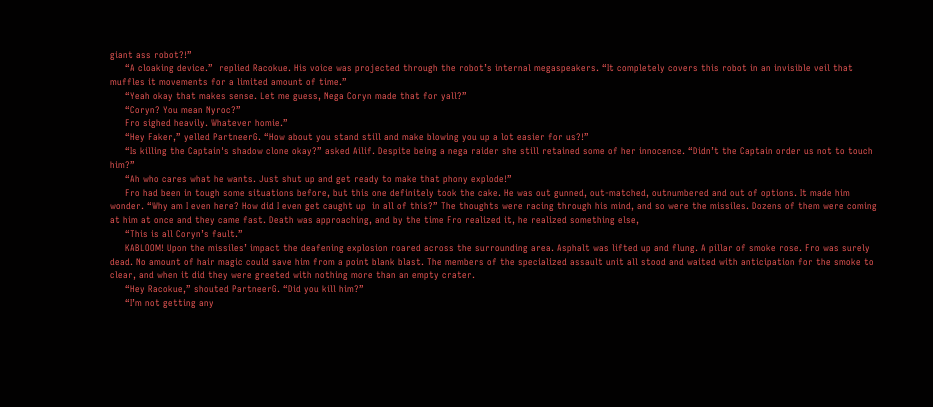giant ass robot?!”
     “A cloaking device.”  replied Racokue. His voice was projected through the robot’s internal megaspeakers. “It completely covers this robot in an invisible veil that muffles it movements for a limited amount of time.”
     “Yeah okay that makes sense. Let me guess, Nega Coryn made that for yall?”
     “Coryn? You mean Nyroc?”
     Fro sighed heavily. Whatever homie.”
     “Hey Faker,” yelled PartneerG. “How about you stand still and make blowing you up a lot easier for us?!”
     “Is killing the Captain's shadow clone okay?” asked Ailif. Despite being a nega raider she still retained some of her innocence. “Didn’t the Captain order us not to touch him?”
     “Ah who cares what he wants. Just shut up and get ready to make that phony explode!”
     Fro had been in tough some situations before, but this one definitely took the cake. He was out gunned, out-matched, outnumbered and out of options. It made him wonder. “Why am I even here? How did I even get caught up  in all of this?” The thoughts were racing through his mind, and so were the missiles. Dozens of them were coming at him at once and they came fast. Death was approaching, and by the time Fro realized it, he realized something else,
     “This is all Coryn’s fault.”
     KABLOOM! Upon the missiles’ impact the deafening explosion roared across the surrounding area. Asphalt was lifted up and flung. A pillar of smoke rose. Fro was surely dead. No amount of hair magic could save him from a point blank blast. The members of the specialized assault unit all stood and waited with anticipation for the smoke to clear, and when it did they were greeted with nothing more than an empty crater.
     “Hey Racokue,” shouted PartneerG. “Did you kill him?”
     “I’m not getting any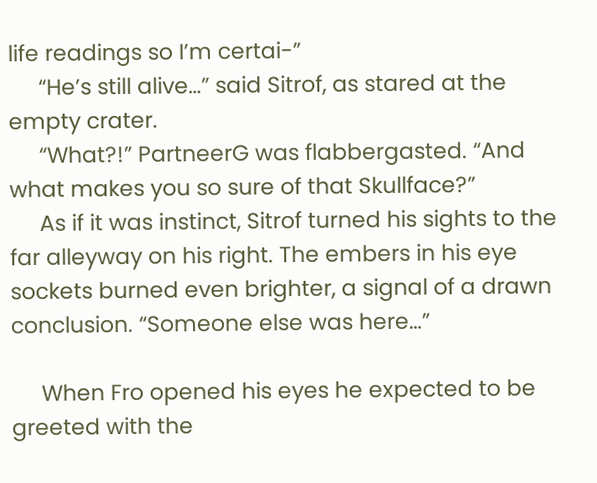life readings so I’m certai-”
     “He’s still alive…” said Sitrof, as stared at the empty crater.
     “What?!” PartneerG was flabbergasted. “And what makes you so sure of that Skullface?”
     As if it was instinct, Sitrof turned his sights to the far alleyway on his right. The embers in his eye sockets burned even brighter, a signal of a drawn conclusion. “Someone else was here…”

     When Fro opened his eyes he expected to be greeted with the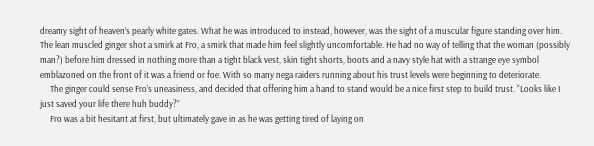dreamy sight of heaven’s pearly white gates. What he was introduced to instead, however, was the sight of a muscular figure standing over him. The lean muscled ginger shot a smirk at Fro, a smirk that made him feel slightly uncomfortable. He had no way of telling that the woman (possibly man?) before him dressed in nothing more than a tight black vest, skin tight shorts, boots and a navy style hat with a strange eye symbol emblazoned on the front of it was a friend or foe. With so many nega raiders running about his trust levels were beginning to deteriorate.
     The ginger could sense Fro’s uneasiness, and decided that offering him a hand to stand would be a nice first step to build trust. “Looks like I just saved your life there huh buddy?”
     Fro was a bit hesitant at first, but ultimately gave in as he was getting tired of laying on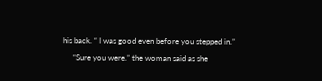his back. “ I was good even before you stepped in.”
     “Sure you were.” the woman said as she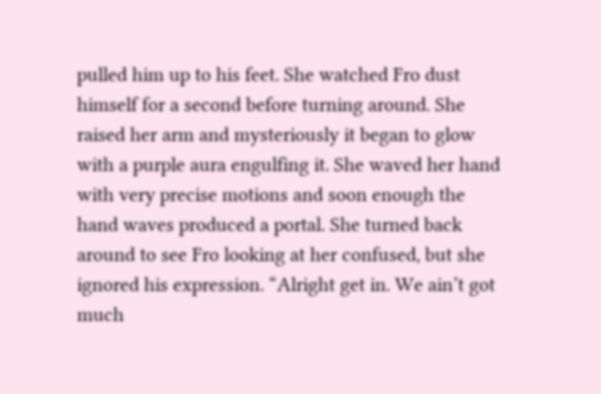pulled him up to his feet. She watched Fro dust himself for a second before turning around. She raised her arm and mysteriously it began to glow with a purple aura engulfing it. She waved her hand with very precise motions and soon enough the hand waves produced a portal. She turned back around to see Fro looking at her confused, but she ignored his expression. “Alright get in. We ain’t got much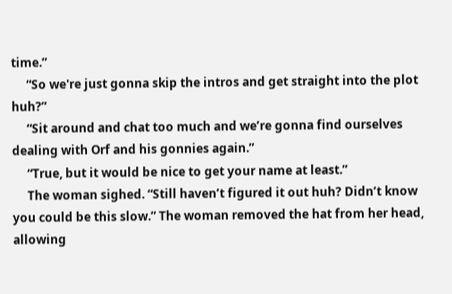time.”
     “So we're just gonna skip the intros and get straight into the plot huh?”
     “Sit around and chat too much and we’re gonna find ourselves dealing with Orf and his gonnies again.”
     “True, but it would be nice to get your name at least.”
     The woman sighed. “Still haven’t figured it out huh? Didn’t know you could be this slow.” The woman removed the hat from her head, allowing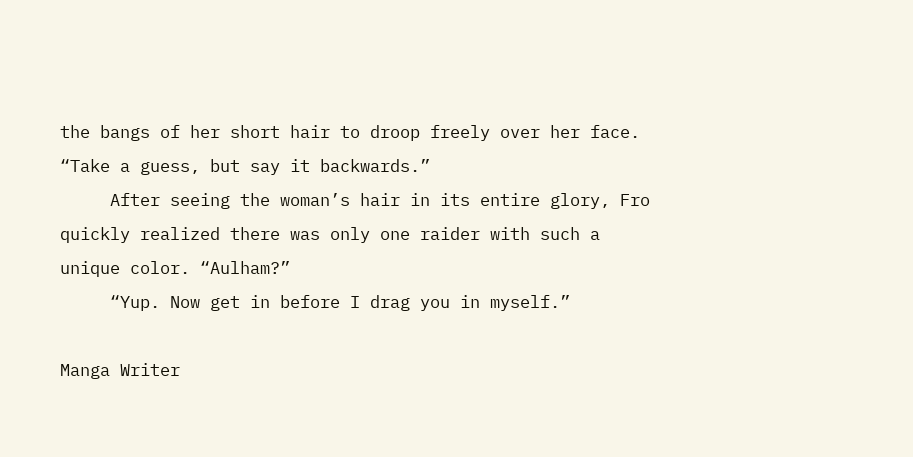the bangs of her short hair to droop freely over her face. “Take a guess, but say it backwards.”
     After seeing the woman’s hair in its entire glory, Fro quickly realized there was only one raider with such a unique color. “Aulham?”
     “Yup. Now get in before I drag you in myself.”

Manga Writer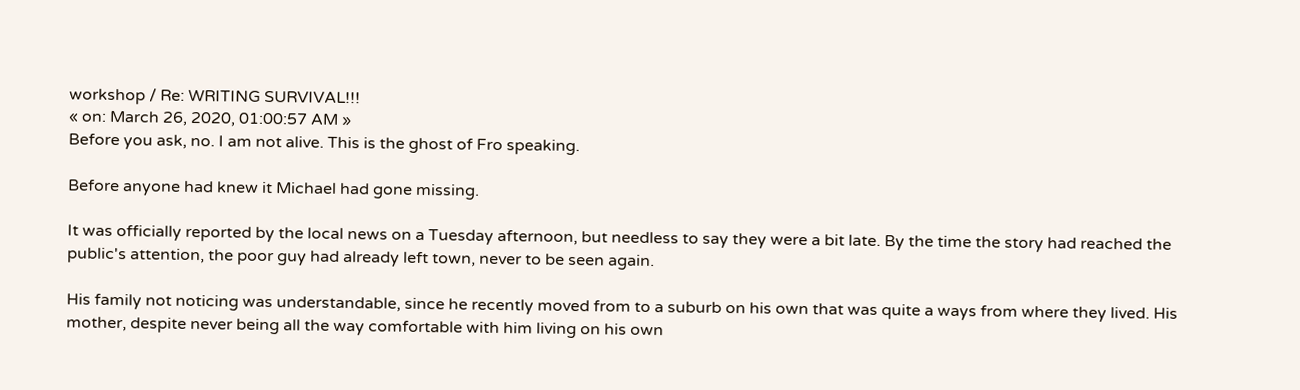workshop / Re: WRITING SURVIVAL!!!
« on: March 26, 2020, 01:00:57 AM »
Before you ask, no. I am not alive. This is the ghost of Fro speaking.

Before anyone had knew it Michael had gone missing.

It was officially reported by the local news on a Tuesday afternoon, but needless to say they were a bit late. By the time the story had reached the public's attention, the poor guy had already left town, never to be seen again.

His family not noticing was understandable, since he recently moved from to a suburb on his own that was quite a ways from where they lived. His mother, despite never being all the way comfortable with him living on his own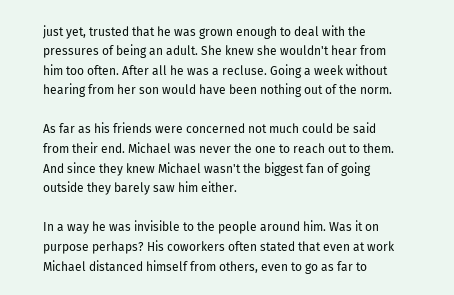just yet, trusted that he was grown enough to deal with the pressures of being an adult. She knew she wouldn't hear from him too often. After all he was a recluse. Going a week without hearing from her son would have been nothing out of the norm.

As far as his friends were concerned not much could be said from their end. Michael was never the one to reach out to them. And since they knew Michael wasn't the biggest fan of going outside they barely saw him either.

In a way he was invisible to the people around him. Was it on purpose perhaps? His coworkers often stated that even at work Michael distanced himself from others, even to go as far to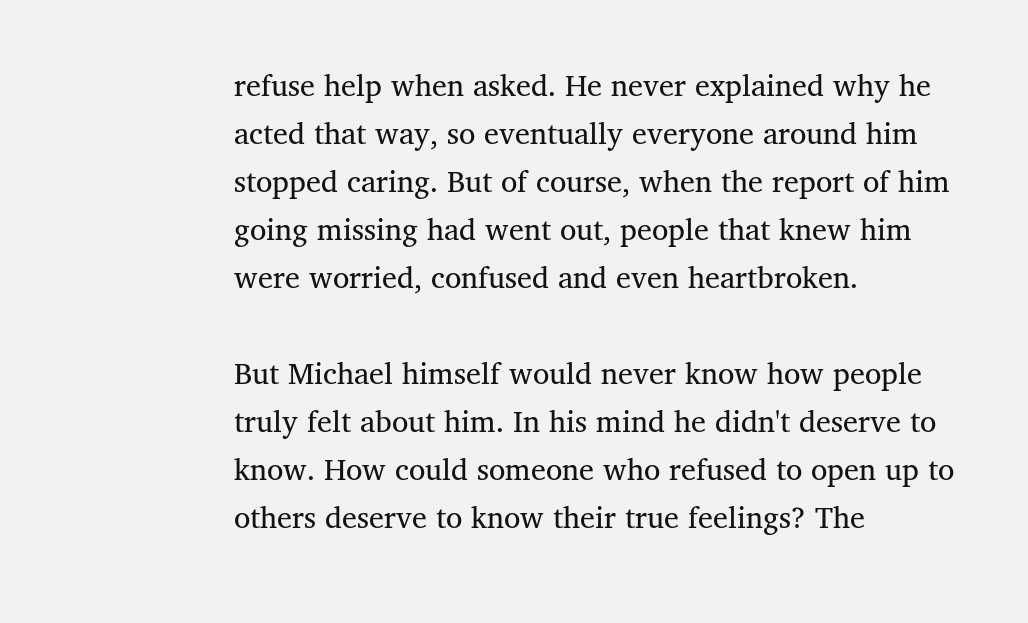refuse help when asked. He never explained why he acted that way, so eventually everyone around him stopped caring. But of course, when the report of him going missing had went out, people that knew him were worried, confused and even heartbroken.

But Michael himself would never know how people truly felt about him. In his mind he didn't deserve to know. How could someone who refused to open up to others deserve to know their true feelings? The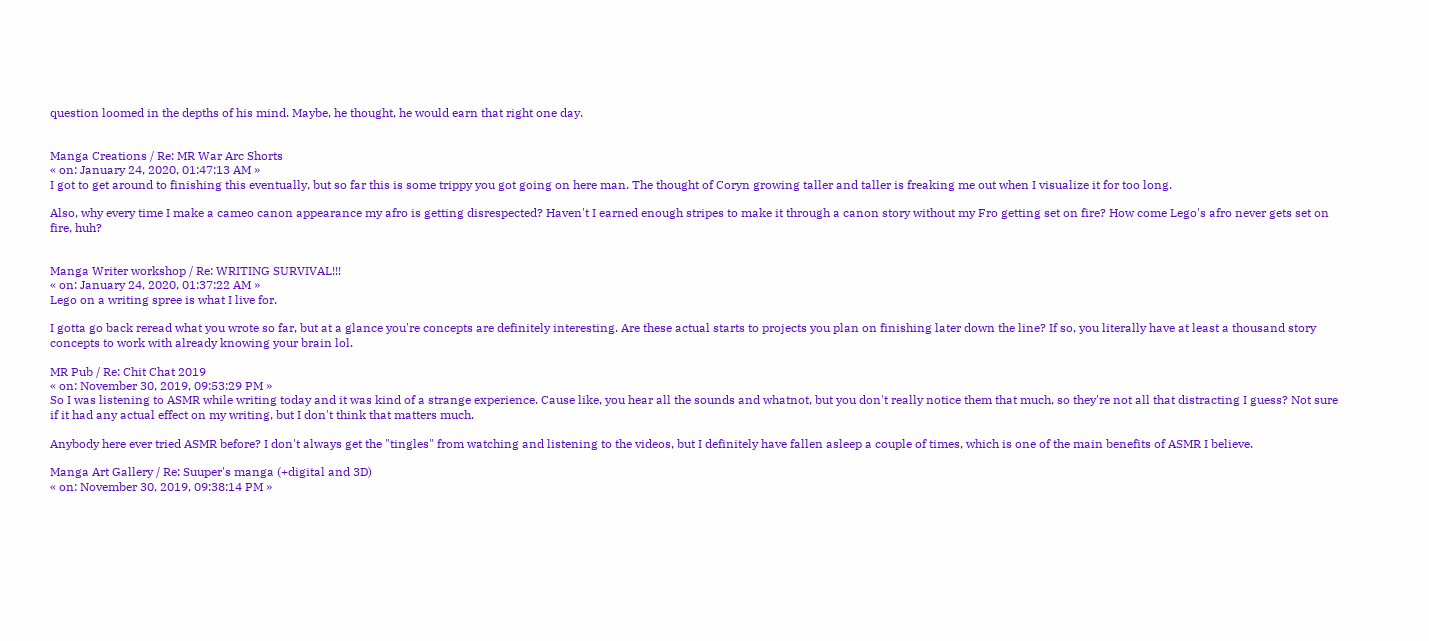question loomed in the depths of his mind. Maybe, he thought, he would earn that right one day.


Manga Creations / Re: MR War Arc Shorts
« on: January 24, 2020, 01:47:13 AM »
I got to get around to finishing this eventually, but so far this is some trippy you got going on here man. The thought of Coryn growing taller and taller is freaking me out when I visualize it for too long.

Also, why every time I make a cameo canon appearance my afro is getting disrespected? Haven't I earned enough stripes to make it through a canon story without my Fro getting set on fire? How come Lego's afro never gets set on fire, huh?


Manga Writer workshop / Re: WRITING SURVIVAL!!!
« on: January 24, 2020, 01:37:22 AM »
Lego on a writing spree is what I live for.

I gotta go back reread what you wrote so far, but at a glance you're concepts are definitely interesting. Are these actual starts to projects you plan on finishing later down the line? If so, you literally have at least a thousand story concepts to work with already knowing your brain lol.

MR Pub / Re: Chit Chat 2019
« on: November 30, 2019, 09:53:29 PM »
So I was listening to ASMR while writing today and it was kind of a strange experience. Cause like, you hear all the sounds and whatnot, but you don't really notice them that much, so they're not all that distracting I guess? Not sure if it had any actual effect on my writing, but I don't think that matters much.

Anybody here ever tried ASMR before? I don't always get the "tingles" from watching and listening to the videos, but I definitely have fallen asleep a couple of times, which is one of the main benefits of ASMR I believe.

Manga Art Gallery / Re: Suuper's manga (+digital and 3D)
« on: November 30, 2019, 09:38:14 PM »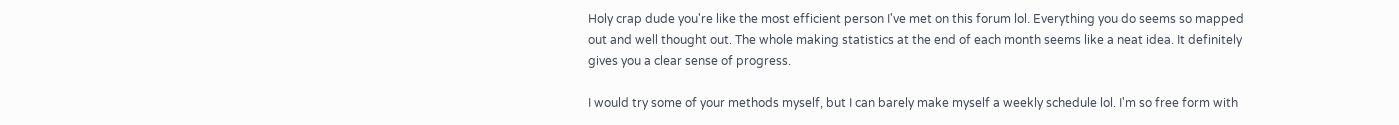Holy crap dude you're like the most efficient person I've met on this forum lol. Everything you do seems so mapped out and well thought out. The whole making statistics at the end of each month seems like a neat idea. It definitely gives you a clear sense of progress.

I would try some of your methods myself, but I can barely make myself a weekly schedule lol. I'm so free form with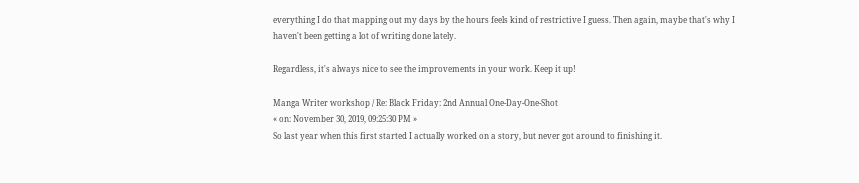everything I do that mapping out my days by the hours feels kind of restrictive I guess. Then again, maybe that's why I haven't been getting a lot of writing done lately.

Regardless, it's always nice to see the improvements in your work. Keep it up!

Manga Writer workshop / Re: Black Friday: 2nd Annual One-Day-One-Shot
« on: November 30, 2019, 09:25:30 PM »
So last year when this first started I actually worked on a story, but never got around to finishing it.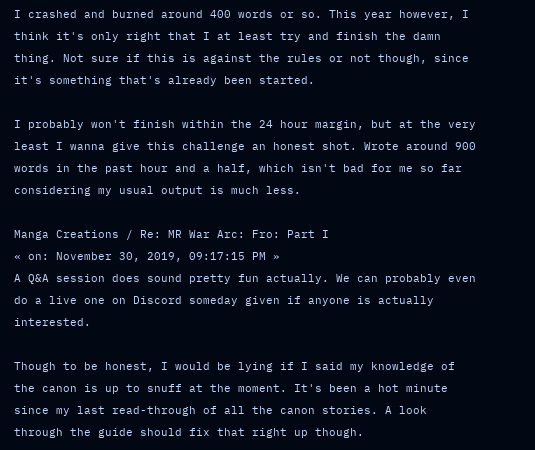I crashed and burned around 400 words or so. This year however, I think it's only right that I at least try and finish the damn thing. Not sure if this is against the rules or not though, since it's something that's already been started.

I probably won't finish within the 24 hour margin, but at the very least I wanna give this challenge an honest shot. Wrote around 900 words in the past hour and a half, which isn't bad for me so far considering my usual output is much less.

Manga Creations / Re: MR War Arc: Fro: Part I
« on: November 30, 2019, 09:17:15 PM »
A Q&A session does sound pretty fun actually. We can probably even do a live one on Discord someday given if anyone is actually interested.

Though to be honest, I would be lying if I said my knowledge of the canon is up to snuff at the moment. It's been a hot minute since my last read-through of all the canon stories. A look through the guide should fix that right up though.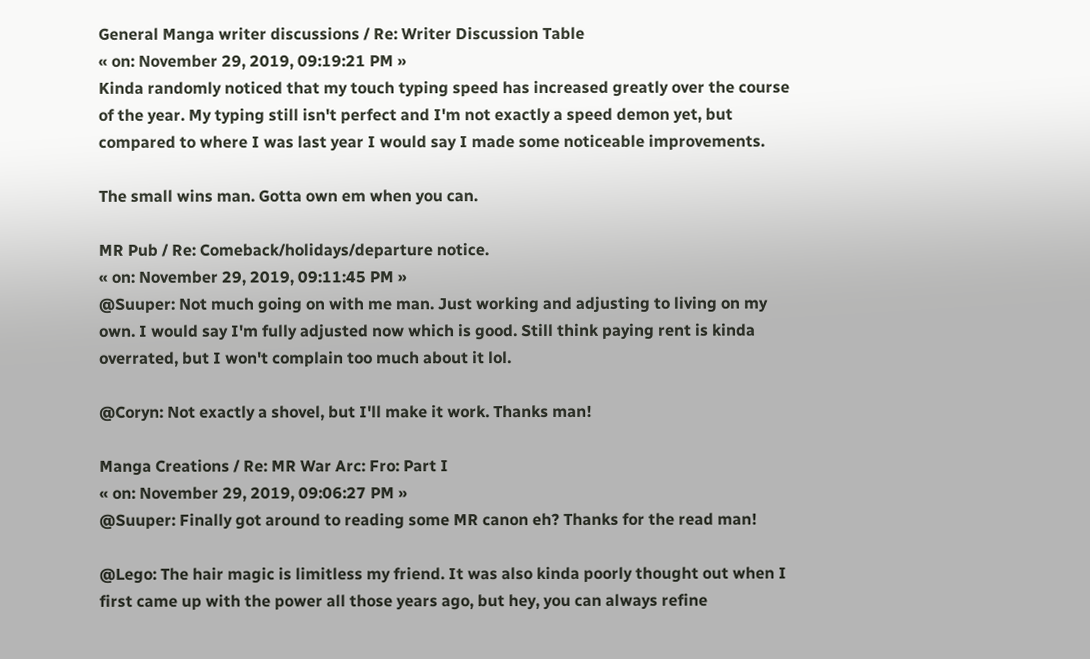General Manga writer discussions / Re: Writer Discussion Table
« on: November 29, 2019, 09:19:21 PM »
Kinda randomly noticed that my touch typing speed has increased greatly over the course of the year. My typing still isn't perfect and I'm not exactly a speed demon yet, but compared to where I was last year I would say I made some noticeable improvements.

The small wins man. Gotta own em when you can.

MR Pub / Re: Comeback/holidays/departure notice.
« on: November 29, 2019, 09:11:45 PM »
@Suuper: Not much going on with me man. Just working and adjusting to living on my own. I would say I'm fully adjusted now which is good. Still think paying rent is kinda overrated, but I won't complain too much about it lol.

@Coryn: Not exactly a shovel, but I'll make it work. Thanks man!

Manga Creations / Re: MR War Arc: Fro: Part I
« on: November 29, 2019, 09:06:27 PM »
@Suuper: Finally got around to reading some MR canon eh? Thanks for the read man!

@Lego: The hair magic is limitless my friend. It was also kinda poorly thought out when I first came up with the power all those years ago, but hey, you can always refine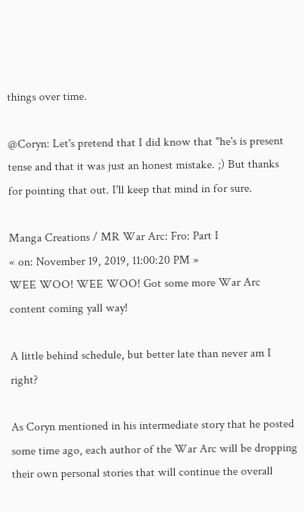things over time.

@Coryn: Let's pretend that I did know that "he's is present tense and that it was just an honest mistake. ;) But thanks for pointing that out. I'll keep that mind in for sure.

Manga Creations / MR War Arc: Fro: Part I
« on: November 19, 2019, 11:00:20 PM »
WEE WOO! WEE WOO! Got some more War Arc content coming yall way!

A little behind schedule, but better late than never am I right?

As Coryn mentioned in his intermediate story that he posted some time ago, each author of the War Arc will be dropping their own personal stories that will continue the overall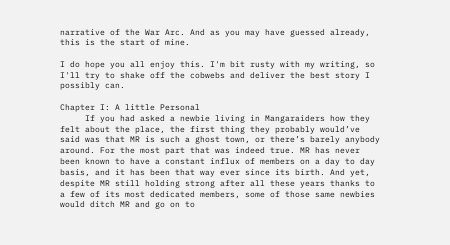narrative of the War Arc. And as you may have guessed already, this is the start of mine.

I do hope you all enjoy this. I'm bit rusty with my writing, so I'll try to shake off the cobwebs and deliver the best story I possibly can.

Chapter I: A little Personal
     If you had asked a newbie living in Mangaraiders how they felt about the place, the first thing they probably would’ve said was that MR is such a ghost town, or there’s barely anybody around. For the most part that was indeed true. MR has never been known to have a constant influx of members on a day to day basis, and it has been that way ever since its birth. And yet, despite MR still holding strong after all these years thanks to a few of its most dedicated members, some of those same newbies would ditch MR and go on to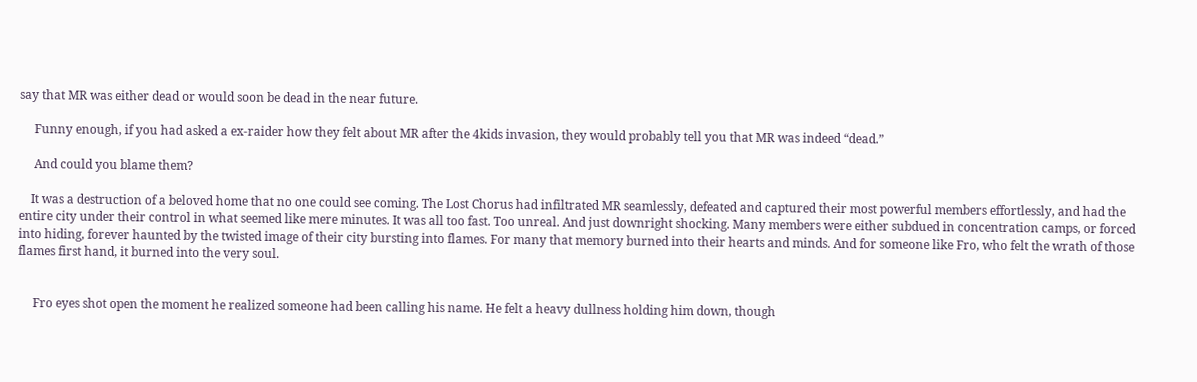say that MR was either dead or would soon be dead in the near future.

     Funny enough, if you had asked a ex-raider how they felt about MR after the 4kids invasion, they would probably tell you that MR was indeed “dead.”

     And could you blame them?

    It was a destruction of a beloved home that no one could see coming. The Lost Chorus had infiltrated MR seamlessly, defeated and captured their most powerful members effortlessly, and had the entire city under their control in what seemed like mere minutes. It was all too fast. Too unreal. And just downright shocking. Many members were either subdued in concentration camps, or forced into hiding, forever haunted by the twisted image of their city bursting into flames. For many that memory burned into their hearts and minds. And for someone like Fro, who felt the wrath of those flames first hand, it burned into the very soul.


     Fro eyes shot open the moment he realized someone had been calling his name. He felt a heavy dullness holding him down, though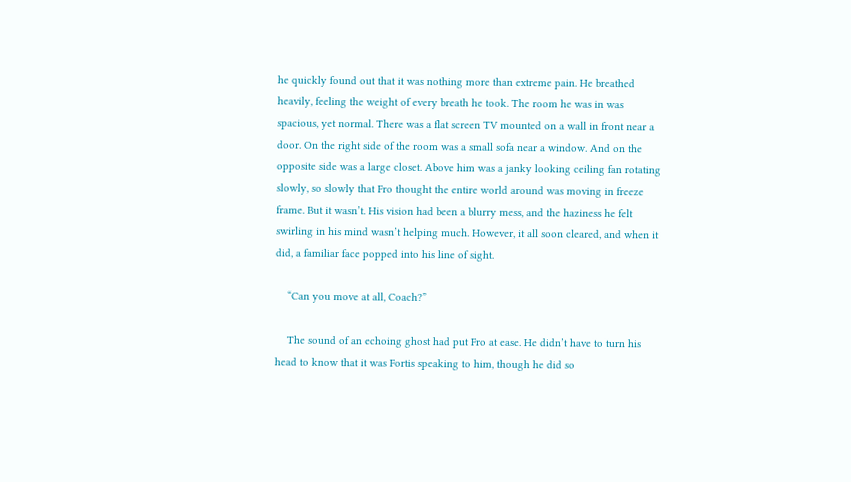he quickly found out that it was nothing more than extreme pain. He breathed heavily, feeling the weight of every breath he took. The room he was in was spacious, yet normal. There was a flat screen TV mounted on a wall in front near a door. On the right side of the room was a small sofa near a window. And on the opposite side was a large closet. Above him was a janky looking ceiling fan rotating slowly, so slowly that Fro thought the entire world around was moving in freeze frame. But it wasn’t. His vision had been a blurry mess, and the haziness he felt swirling in his mind wasn’t helping much. However, it all soon cleared, and when it did, a familiar face popped into his line of sight.

    “Can you move at all, Coach?”

    The sound of an echoing ghost had put Fro at ease. He didn’t have to turn his head to know that it was Fortis speaking to him, though he did so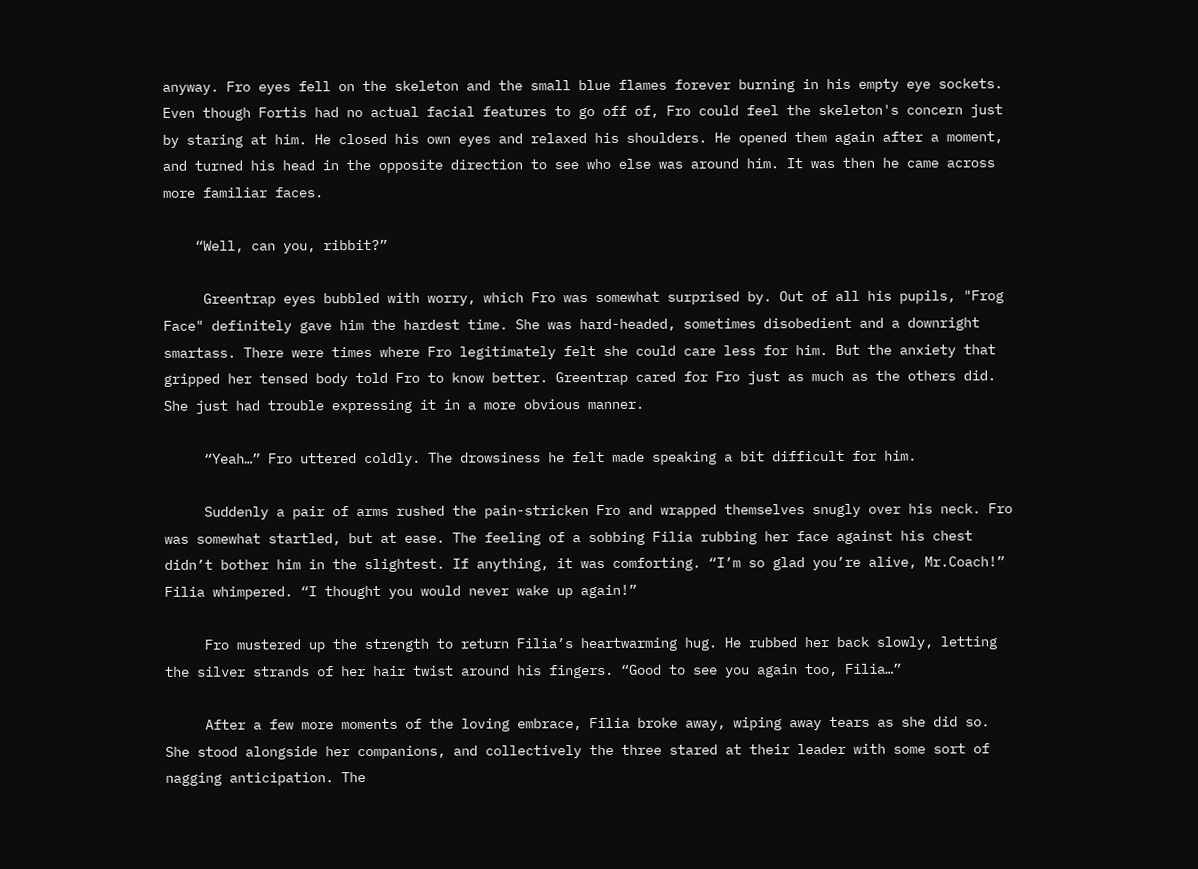anyway. Fro eyes fell on the skeleton and the small blue flames forever burning in his empty eye sockets. Even though Fortis had no actual facial features to go off of, Fro could feel the skeleton's concern just by staring at him. He closed his own eyes and relaxed his shoulders. He opened them again after a moment, and turned his head in the opposite direction to see who else was around him. It was then he came across more familiar faces.

    “Well, can you, ribbit?”

     Greentrap eyes bubbled with worry, which Fro was somewhat surprised by. Out of all his pupils, "Frog Face" definitely gave him the hardest time. She was hard-headed, sometimes disobedient and a downright smartass. There were times where Fro legitimately felt she could care less for him. But the anxiety that gripped her tensed body told Fro to know better. Greentrap cared for Fro just as much as the others did. She just had trouble expressing it in a more obvious manner.

     “Yeah…” Fro uttered coldly. The drowsiness he felt made speaking a bit difficult for him.

     Suddenly a pair of arms rushed the pain-stricken Fro and wrapped themselves snugly over his neck. Fro was somewhat startled, but at ease. The feeling of a sobbing Filia rubbing her face against his chest didn’t bother him in the slightest. If anything, it was comforting. “I’m so glad you’re alive, Mr.Coach!” Filia whimpered. “I thought you would never wake up again!”

     Fro mustered up the strength to return Filia’s heartwarming hug. He rubbed her back slowly, letting the silver strands of her hair twist around his fingers. “Good to see you again too, Filia…”

     After a few more moments of the loving embrace, Filia broke away, wiping away tears as she did so. She stood alongside her companions, and collectively the three stared at their leader with some sort of nagging anticipation. The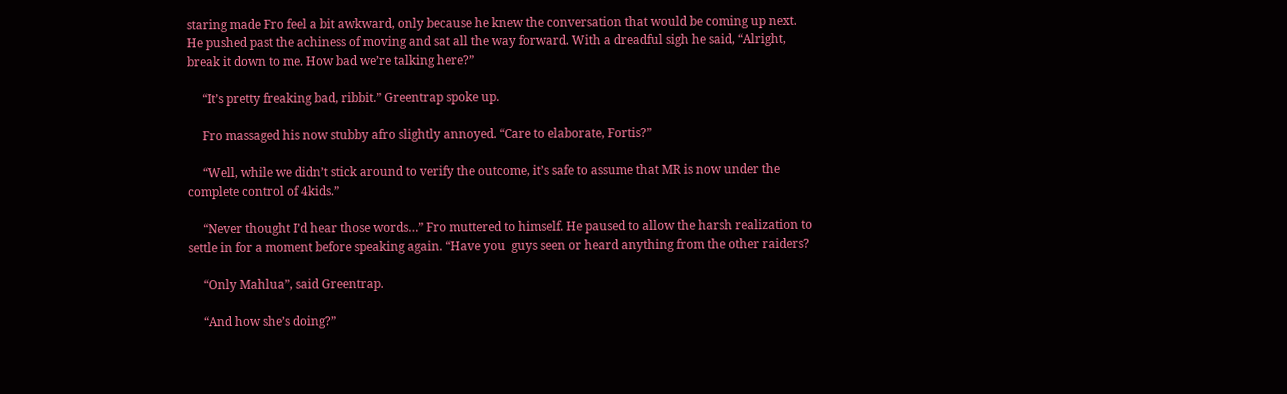staring made Fro feel a bit awkward, only because he knew the conversation that would be coming up next. He pushed past the achiness of moving and sat all the way forward. With a dreadful sigh he said, “Alright, break it down to me. How bad we’re talking here?”

     “It’s pretty freaking bad, ribbit.” Greentrap spoke up.

     Fro massaged his now stubby afro slightly annoyed. “Care to elaborate, Fortis?”

     “Well, while we didn’t stick around to verify the outcome, it’s safe to assume that MR is now under the complete control of 4kids.”

     “Never thought I’d hear those words…” Fro muttered to himself. He paused to allow the harsh realization to settle in for a moment before speaking again. “Have you  guys seen or heard anything from the other raiders?

     “Only Mahlua”, said Greentrap.

     “And how she’s doing?”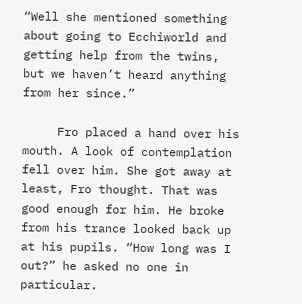“Well she mentioned something about going to Ecchiworld and getting help from the twins, but we haven’t heard anything from her since.”

     Fro placed a hand over his mouth. A look of contemplation fell over him. She got away at least, Fro thought. That was good enough for him. He broke from his trance looked back up at his pupils. “How long was I out?” he asked no one in particular.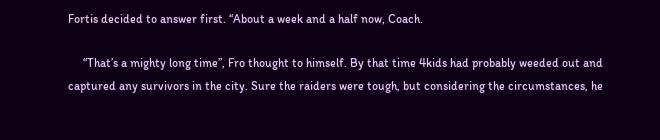Fortis decided to answer first. “About a week and a half now, Coach.

     “That’s a mighty long time”, Fro thought to himself. By that time 4kids had probably weeded out and captured any survivors in the city. Sure the raiders were tough, but considering the circumstances, he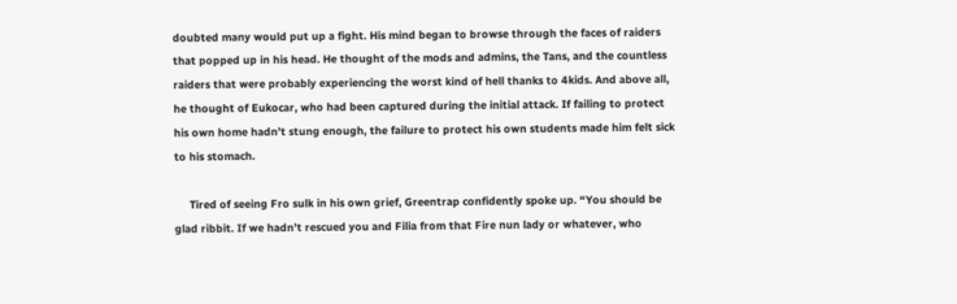doubted many would put up a fight. His mind began to browse through the faces of raiders that popped up in his head. He thought of the mods and admins, the Tans, and the countless raiders that were probably experiencing the worst kind of hell thanks to 4kids. And above all, he thought of Eukocar, who had been captured during the initial attack. If failing to protect his own home hadn’t stung enough, the failure to protect his own students made him felt sick to his stomach.

     Tired of seeing Fro sulk in his own grief, Greentrap confidently spoke up. “You should be glad ribbit. If we hadn’t rescued you and Filia from that Fire nun lady or whatever, who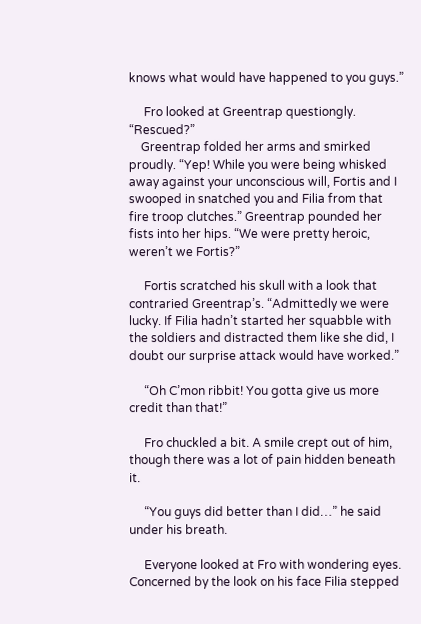knows what would have happened to you guys.”

     Fro looked at Greentrap questiongly. “Rescued?”
    Greentrap folded her arms and smirked proudly. “Yep! While you were being whisked away against your unconscious will, Fortis and I swooped in snatched you and Filia from that fire troop clutches.” Greentrap pounded her fists into her hips. “We were pretty heroic, weren’t we Fortis?”

     Fortis scratched his skull with a look that contraried Greentrap’s. “Admittedly we were lucky. If Filia hadn’t started her squabble with the soldiers and distracted them like she did, I doubt our surprise attack would have worked.”

     “Oh C’mon ribbit! You gotta give us more credit than that!”

     Fro chuckled a bit. A smile crept out of him, though there was a lot of pain hidden beneath it.

     “You guys did better than I did…” he said under his breath.

     Everyone looked at Fro with wondering eyes. Concerned by the look on his face Filia stepped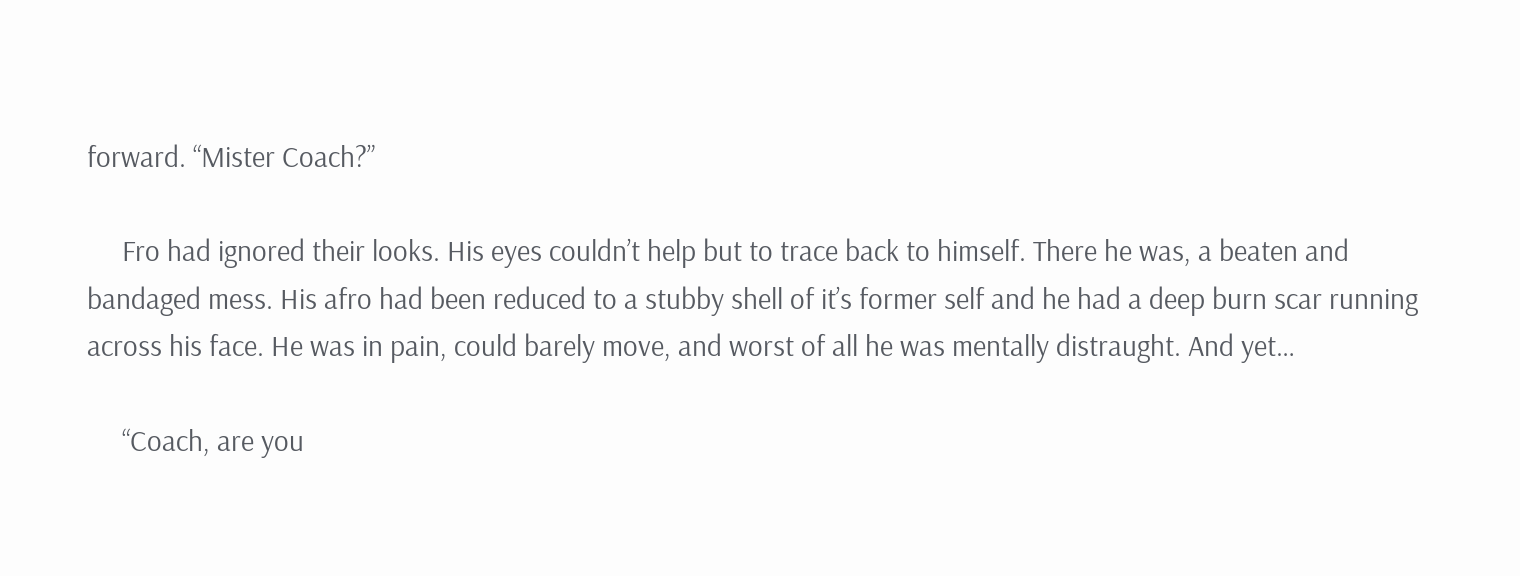forward. “Mister Coach?”

     Fro had ignored their looks. His eyes couldn’t help but to trace back to himself. There he was, a beaten and bandaged mess. His afro had been reduced to a stubby shell of it’s former self and he had a deep burn scar running across his face. He was in pain, could barely move, and worst of all he was mentally distraught. And yet…

     “Coach, are you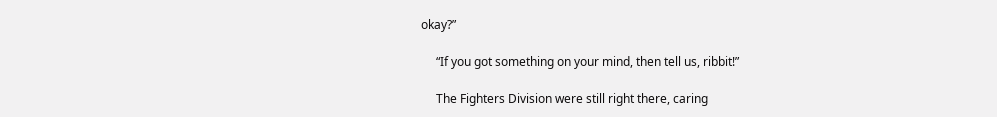okay?”

     “If you got something on your mind, then tell us, ribbit!”

     The Fighters Division were still right there, caring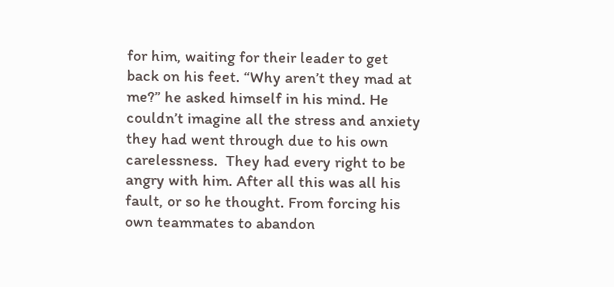for him, waiting for their leader to get back on his feet. “Why aren’t they mad at me?” he asked himself in his mind. He couldn’t imagine all the stress and anxiety they had went through due to his own carelessness.  They had every right to be angry with him. After all this was all his fault, or so he thought. From forcing his own teammates to abandon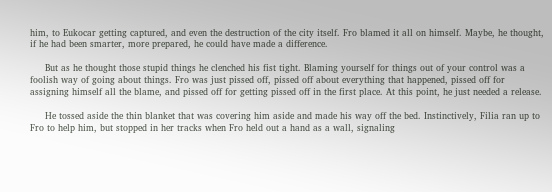him, to Eukocar getting captured, and even the destruction of the city itself. Fro blamed it all on himself. Maybe, he thought, if he had been smarter, more prepared, he could have made a difference.

     But as he thought those stupid things he clenched his fist tight. Blaming yourself for things out of your control was a foolish way of going about things. Fro was just pissed off, pissed off about everything that happened, pissed off for assigning himself all the blame, and pissed off for getting pissed off in the first place. At this point, he just needed a release.

     He tossed aside the thin blanket that was covering him aside and made his way off the bed. Instinctively, Filia ran up to Fro to help him, but stopped in her tracks when Fro held out a hand as a wall, signaling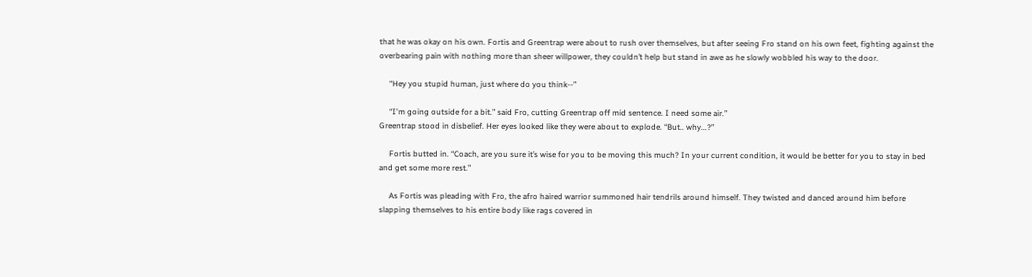that he was okay on his own. Fortis and Greentrap were about to rush over themselves, but after seeing Fro stand on his own feet, fighting against the overbearing pain with nothing more than sheer willpower, they couldn’t help but stand in awe as he slowly wobbled his way to the door.

     “Hey you stupid human, just where do you think--”

     “I'm going outside for a bit.” said Fro, cutting Greentrap off mid sentence. I need some air.”
Greentrap stood in disbelief. Her eyes looked like they were about to explode. “But.. why...?”

     Fortis butted in. “Coach, are you sure it’s wise for you to be moving this much? In your current condition, it would be better for you to stay in bed and get some more rest.”

     As Fortis was pleading with Fro, the afro haired warrior summoned hair tendrils around himself. They twisted and danced around him before slapping themselves to his entire body like rags covered in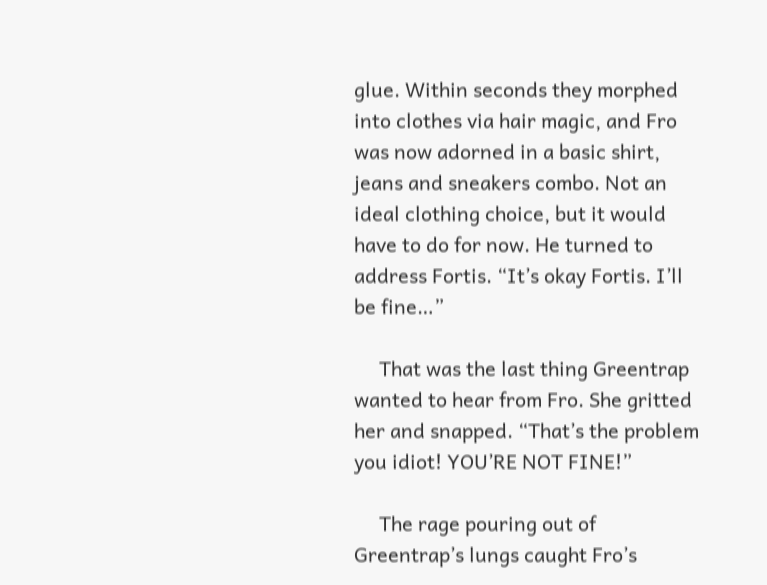glue. Within seconds they morphed into clothes via hair magic, and Fro was now adorned in a basic shirt, jeans and sneakers combo. Not an ideal clothing choice, but it would have to do for now. He turned to address Fortis. “It’s okay Fortis. I’ll be fine…”

     That was the last thing Greentrap wanted to hear from Fro. She gritted her and snapped. “That’s the problem you idiot! YOU’RE NOT FINE!”

     The rage pouring out of Greentrap’s lungs caught Fro’s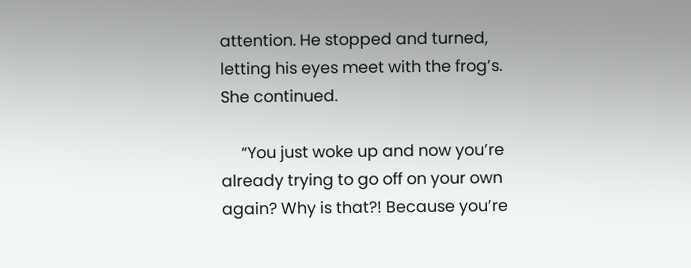attention. He stopped and turned, letting his eyes meet with the frog’s. She continued.

     “You just woke up and now you’re already trying to go off on your own again? Why is that?! Because you’re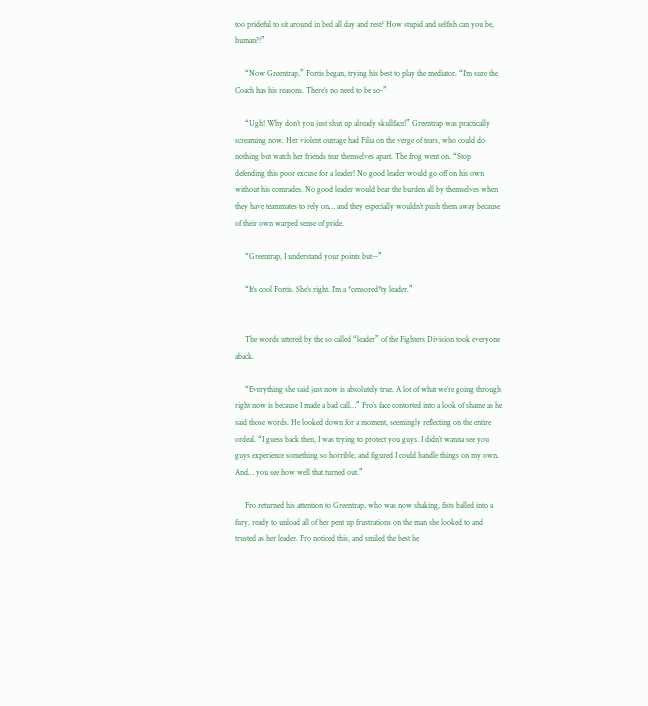too prideful to sit around in bed all day and rest? How stupid and selfish can you be, human?!”

     “Now Greentrap,” Fortis began, trying his best to play the mediator. “I’m sure the Coach has his reasons. There’s no need to be so-”

     “Ugh! Why don’t you just shut up already skullface!” Greentrap was practically screaming now. Her violent outrage had Filia on the verge of tears, who could do nothing but watch her friends tear themselves apart. The frog went on. “Stop defending this poor excuse for a leader! No good leader would go off on his own without his comrades. No good leader would bear the burden all by themselves when they have teammates to rely on… and they especially wouldn’t push them away because of their own warped sense of pride.

     “Greentrap, I understand your points but--”

     “It’s cool Fortis. She’s right. I’m a *censored*ty leader.”


     The words uttered by the so called “leader” of the Fighters Division took everyone aback.

     “Everything she said just now is absolutely true. A lot of what we’re going through right now is because I made a bad call…” Fro’s face contorted into a look of shame as he said those words. He looked down for a moment, seemingly reflecting on the entire ordeal. “I guess back then, I was trying to protect you guys. I didn’t wanna see you guys experience something so horrible, and figured I could handle things on my own. And… you see how well that turned out.”

     Fro returned his attention to Greentrap, who was now shaking, fists balled into a fury, ready to unload all of her pent up frustrations on the man she looked to and trusted as her leader. Fro noticed this, and smiled the best he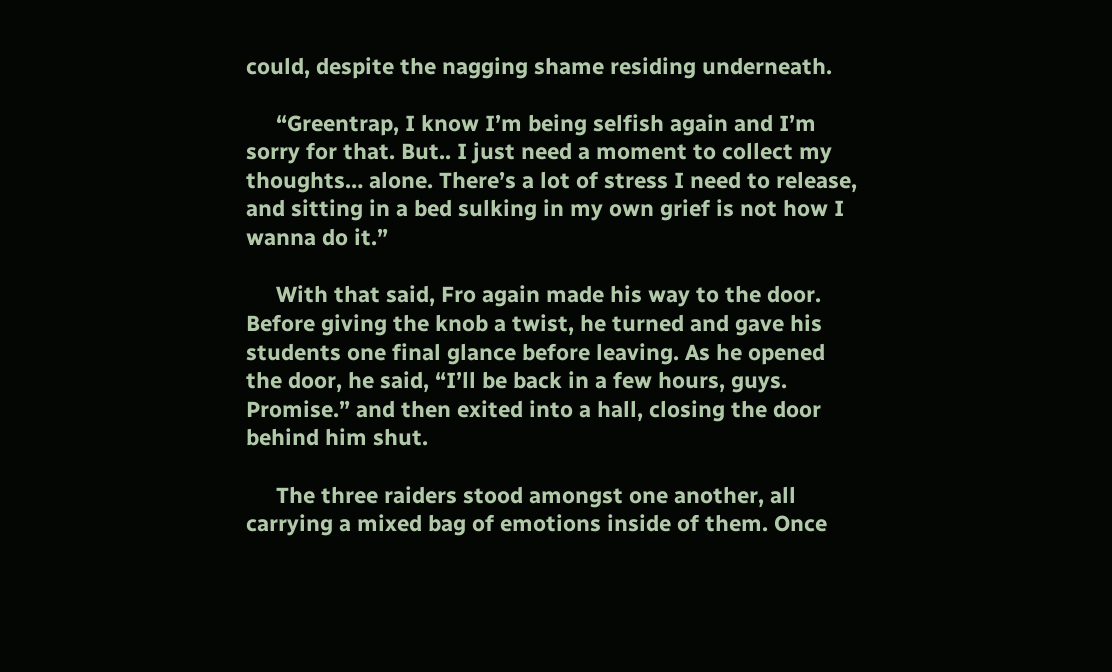could, despite the nagging shame residing underneath.

     “Greentrap, I know I’m being selfish again and I’m sorry for that. But.. I just need a moment to collect my thoughts… alone. There’s a lot of stress I need to release, and sitting in a bed sulking in my own grief is not how I wanna do it.”

     With that said, Fro again made his way to the door. Before giving the knob a twist, he turned and gave his students one final glance before leaving. As he opened the door, he said, “I’ll be back in a few hours, guys. Promise.” and then exited into a hall, closing the door behind him shut.

     The three raiders stood amongst one another, all carrying a mixed bag of emotions inside of them. Once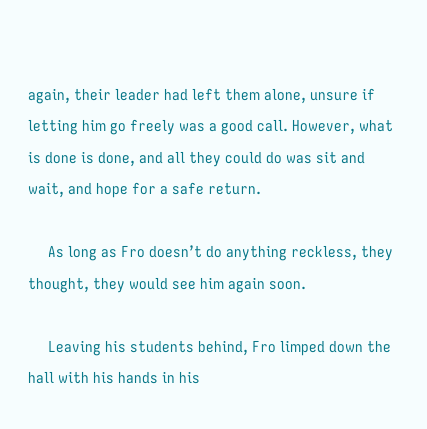again, their leader had left them alone, unsure if letting him go freely was a good call. However, what is done is done, and all they could do was sit and wait, and hope for a safe return.

     As long as Fro doesn’t do anything reckless, they thought, they would see him again soon.

     Leaving his students behind, Fro limped down the hall with his hands in his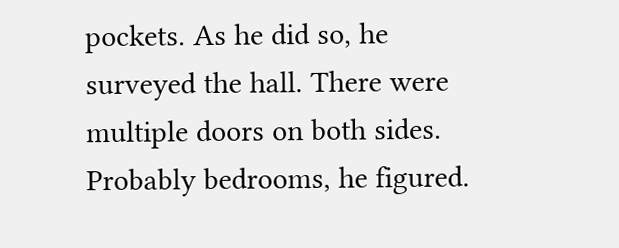pockets. As he did so, he surveyed the hall. There were multiple doors on both sides. Probably bedrooms, he figured.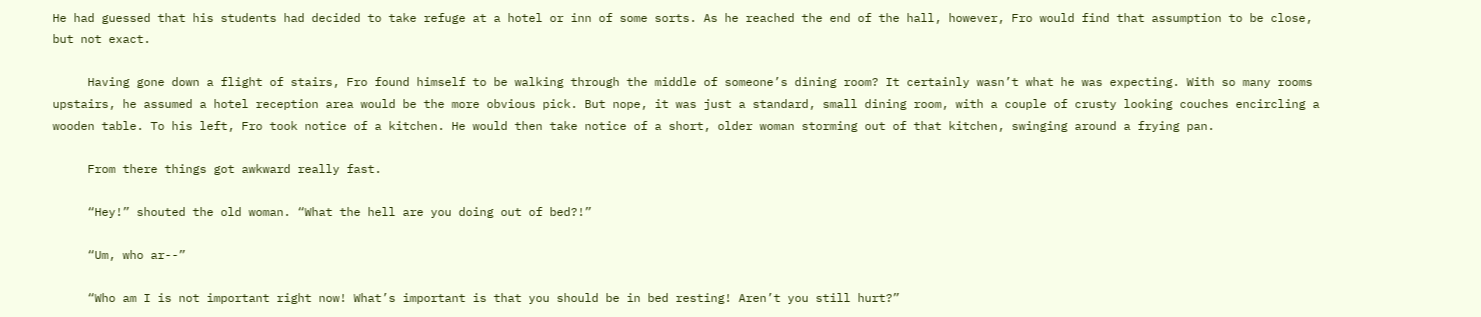He had guessed that his students had decided to take refuge at a hotel or inn of some sorts. As he reached the end of the hall, however, Fro would find that assumption to be close, but not exact.

     Having gone down a flight of stairs, Fro found himself to be walking through the middle of someone’s dining room? It certainly wasn’t what he was expecting. With so many rooms upstairs, he assumed a hotel reception area would be the more obvious pick. But nope, it was just a standard, small dining room, with a couple of crusty looking couches encircling a wooden table. To his left, Fro took notice of a kitchen. He would then take notice of a short, older woman storming out of that kitchen, swinging around a frying pan.

     From there things got awkward really fast.

     “Hey!” shouted the old woman. “What the hell are you doing out of bed?!”

     “Um, who ar--”

     “Who am I is not important right now! What’s important is that you should be in bed resting! Aren’t you still hurt?”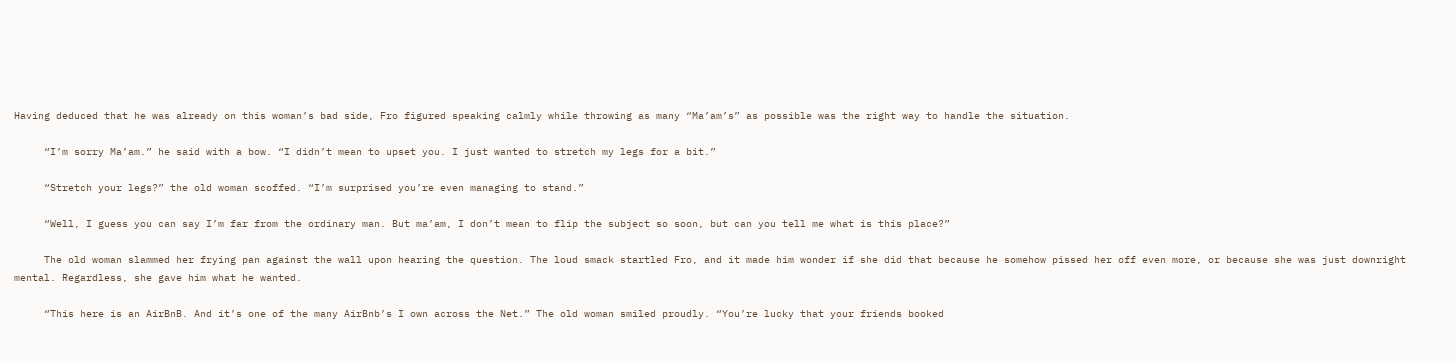Having deduced that he was already on this woman’s bad side, Fro figured speaking calmly while throwing as many “Ma’am’s” as possible was the right way to handle the situation.

     “I’m sorry Ma’am.” he said with a bow. “I didn’t mean to upset you. I just wanted to stretch my legs for a bit.”

     “Stretch your legs?” the old woman scoffed. “I’m surprised you’re even managing to stand.”

     “Well, I guess you can say I’m far from the ordinary man. But ma’am, I don’t mean to flip the subject so soon, but can you tell me what is this place?”

     The old woman slammed her frying pan against the wall upon hearing the question. The loud smack startled Fro, and it made him wonder if she did that because he somehow pissed her off even more, or because she was just downright mental. Regardless, she gave him what he wanted.

     “This here is an AirBnB. And it’s one of the many AirBnb’s I own across the Net.” The old woman smiled proudly. “You’re lucky that your friends booked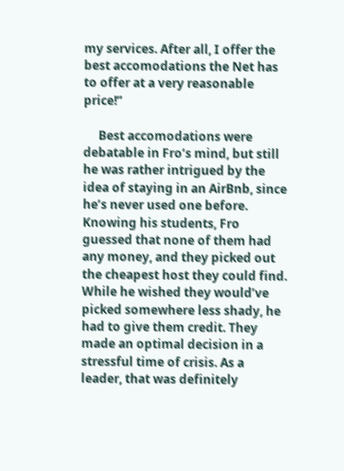my services. After all, I offer the best accomodations the Net has to offer at a very reasonable price!”

     Best accomodations were debatable in Fro’s mind, but still he was rather intrigued by the idea of staying in an AirBnb, since he’s never used one before. Knowing his students, Fro guessed that none of them had any money, and they picked out the cheapest host they could find. While he wished they would’ve picked somewhere less shady, he had to give them credit. They made an optimal decision in a stressful time of crisis. As a leader, that was definitely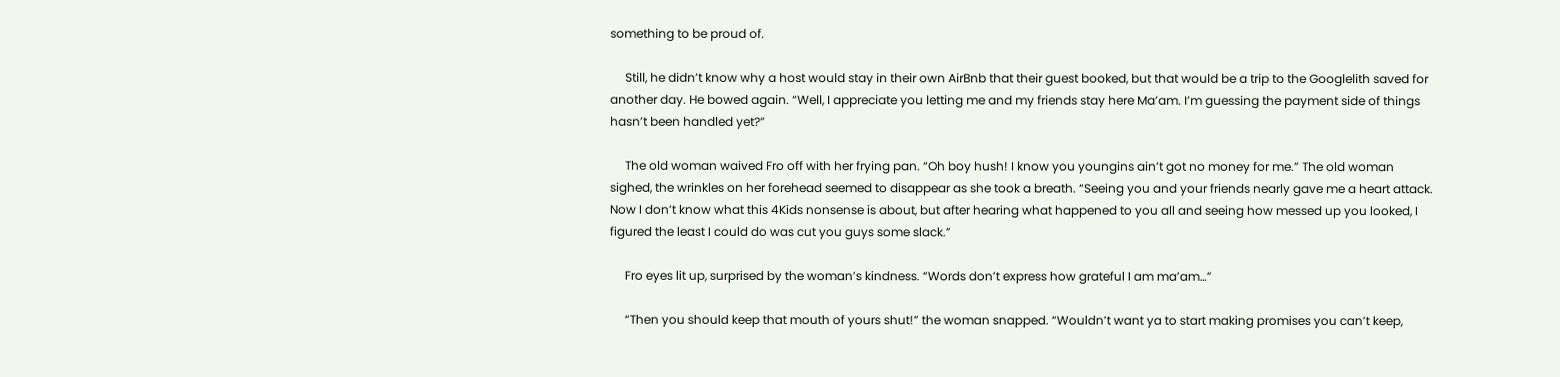something to be proud of.

     Still, he didn’t know why a host would stay in their own AirBnb that their guest booked, but that would be a trip to the Googlelith saved for another day. He bowed again. “Well, I appreciate you letting me and my friends stay here Ma’am. I’m guessing the payment side of things hasn’t been handled yet?”

     The old woman waived Fro off with her frying pan. “Oh boy hush! I know you youngins ain’t got no money for me.” The old woman sighed, the wrinkles on her forehead seemed to disappear as she took a breath. “Seeing you and your friends nearly gave me a heart attack. Now I don’t know what this 4Kids nonsense is about, but after hearing what happened to you all and seeing how messed up you looked, I figured the least I could do was cut you guys some slack.”

     Fro eyes lit up, surprised by the woman’s kindness. “Words don’t express how grateful I am ma’am…”

     “Then you should keep that mouth of yours shut!” the woman snapped. “Wouldn’t want ya to start making promises you can’t keep,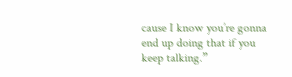cause I know you’re gonna end up doing that if you keep talking.”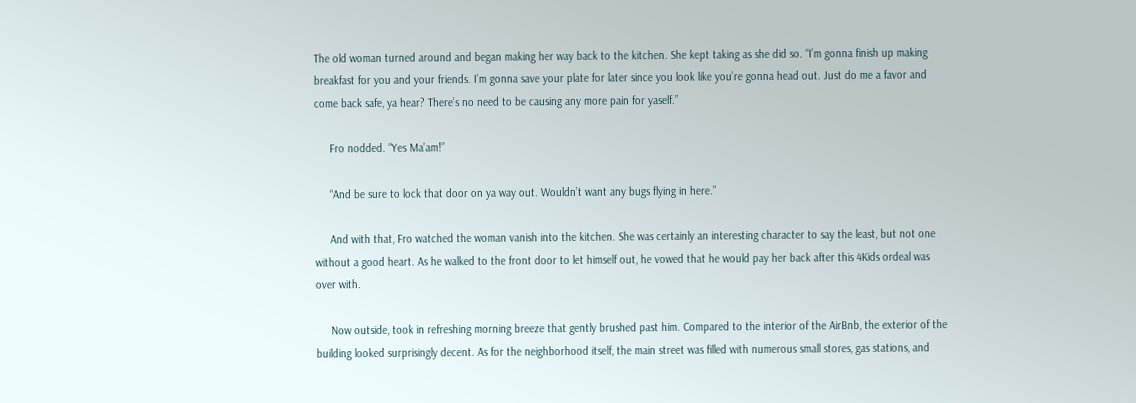The old woman turned around and began making her way back to the kitchen. She kept taking as she did so. “I’m gonna finish up making breakfast for you and your friends. I’m gonna save your plate for later since you look like you’re gonna head out. Just do me a favor and come back safe, ya hear? There’s no need to be causing any more pain for yaself.”

     Fro nodded. “Yes Ma’am!”

     “And be sure to lock that door on ya way out. Wouldn’t want any bugs flying in here.”

     And with that, Fro watched the woman vanish into the kitchen. She was certainly an interesting character to say the least, but not one without a good heart. As he walked to the front door to let himself out, he vowed that he would pay her back after this 4Kids ordeal was over with.

     Now outside, took in refreshing morning breeze that gently brushed past him. Compared to the interior of the AirBnb, the exterior of the building looked surprisingly decent. As for the neighborhood itself, the main street was filled with numerous small stores, gas stations, and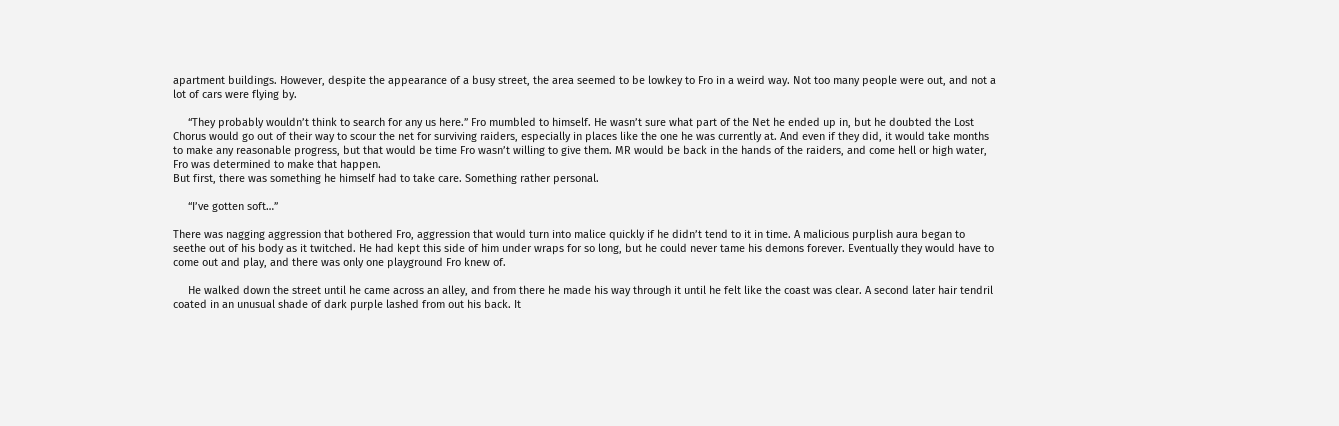apartment buildings. However, despite the appearance of a busy street, the area seemed to be lowkey to Fro in a weird way. Not too many people were out, and not a lot of cars were flying by.

     “They probably wouldn’t think to search for any us here.” Fro mumbled to himself. He wasn’t sure what part of the Net he ended up in, but he doubted the Lost Chorus would go out of their way to scour the net for surviving raiders, especially in places like the one he was currently at. And even if they did, it would take months to make any reasonable progress, but that would be time Fro wasn’t willing to give them. MR would be back in the hands of the raiders, and come hell or high water, Fro was determined to make that happen.
But first, there was something he himself had to take care. Something rather personal.

     “I’ve gotten soft…”

There was nagging aggression that bothered Fro, aggression that would turn into malice quickly if he didn’t tend to it in time. A malicious purplish aura began to seethe out of his body as it twitched. He had kept this side of him under wraps for so long, but he could never tame his demons forever. Eventually they would have to come out and play, and there was only one playground Fro knew of.

     He walked down the street until he came across an alley, and from there he made his way through it until he felt like the coast was clear. A second later hair tendril coated in an unusual shade of dark purple lashed from out his back. It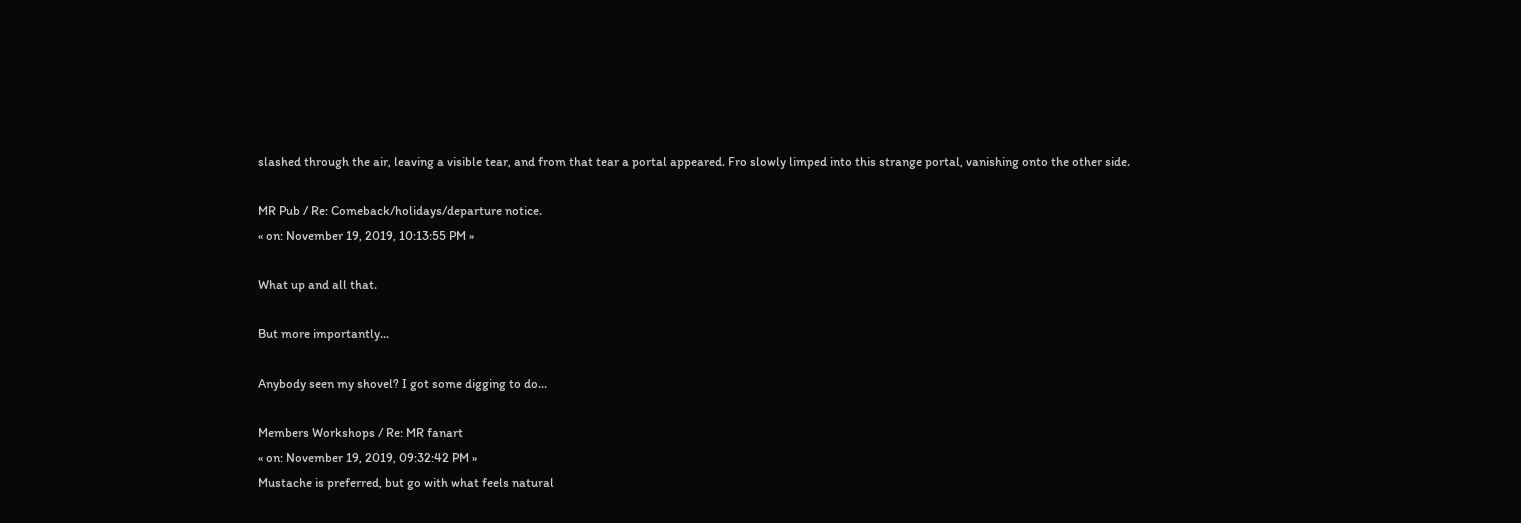slashed through the air, leaving a visible tear, and from that tear a portal appeared. Fro slowly limped into this strange portal, vanishing onto the other side.

MR Pub / Re: Comeback/holidays/departure notice.
« on: November 19, 2019, 10:13:55 PM »

What up and all that.

But more importantly...

Anybody seen my shovel? I got some digging to do...

Members Workshops / Re: MR fanart
« on: November 19, 2019, 09:32:42 PM »
Mustache is preferred, but go with what feels natural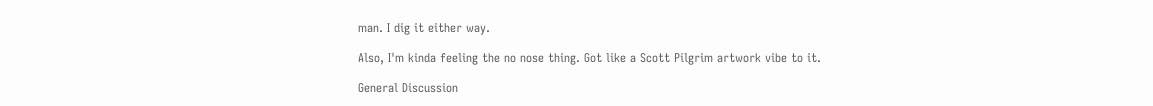man. I dig it either way.

Also, I'm kinda feeling the no nose thing. Got like a Scott Pilgrim artwork vibe to it.

General Discussion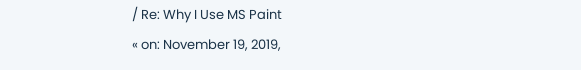/ Re: Why I Use MS Paint
« on: November 19, 2019,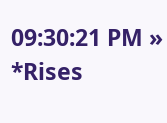09:30:21 PM »
*Rises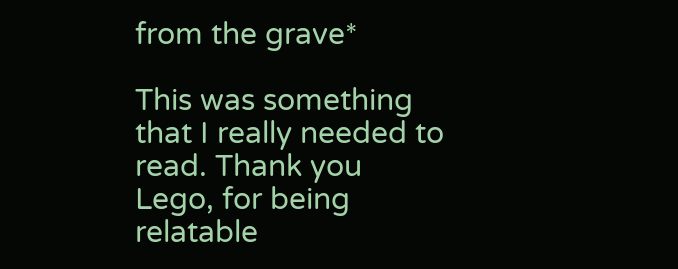from the grave*

This was something that I really needed to read. Thank you Lego, for being relatable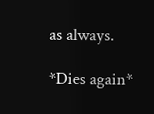as always.

*Dies again*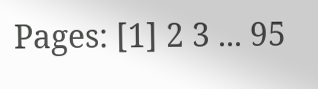Pages: [1] 2 3 ... 95